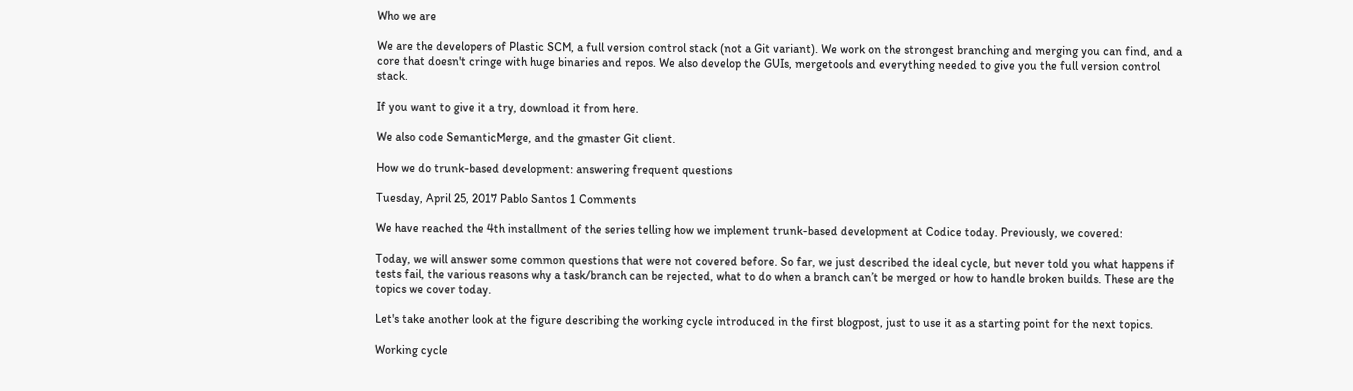Who we are

We are the developers of Plastic SCM, a full version control stack (not a Git variant). We work on the strongest branching and merging you can find, and a core that doesn't cringe with huge binaries and repos. We also develop the GUIs, mergetools and everything needed to give you the full version control stack.

If you want to give it a try, download it from here.

We also code SemanticMerge, and the gmaster Git client.

How we do trunk-based development: answering frequent questions

Tuesday, April 25, 2017 Pablo Santos 1 Comments

We have reached the 4th installment of the series telling how we implement trunk-based development at Codice today. Previously, we covered:

Today, we will answer some common questions that were not covered before. So far, we just described the ideal cycle, but never told you what happens if tests fail, the various reasons why a task/branch can be rejected, what to do when a branch can’t be merged or how to handle broken builds. These are the topics we cover today.

Let's take another look at the figure describing the working cycle introduced in the first blogpost, just to use it as a starting point for the next topics.

Working cycle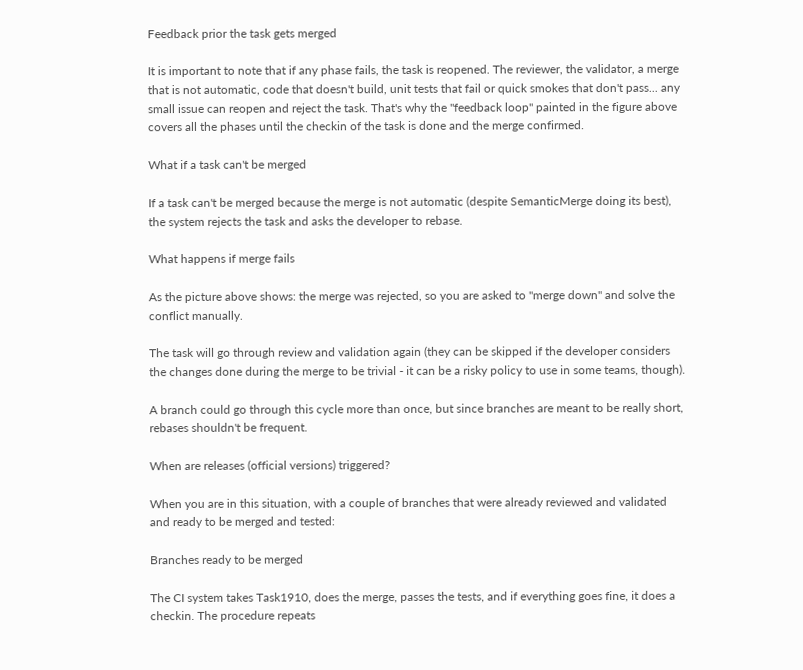Feedback prior the task gets merged

It is important to note that if any phase fails, the task is reopened. The reviewer, the validator, a merge that is not automatic, code that doesn't build, unit tests that fail or quick smokes that don't pass... any small issue can reopen and reject the task. That's why the "feedback loop" painted in the figure above covers all the phases until the checkin of the task is done and the merge confirmed.

What if a task can't be merged

If a task can't be merged because the merge is not automatic (despite SemanticMerge doing its best), the system rejects the task and asks the developer to rebase.

What happens if merge fails

As the picture above shows: the merge was rejected, so you are asked to "merge down" and solve the conflict manually.

The task will go through review and validation again (they can be skipped if the developer considers the changes done during the merge to be trivial - it can be a risky policy to use in some teams, though).

A branch could go through this cycle more than once, but since branches are meant to be really short, rebases shouldn't be frequent.

When are releases (official versions) triggered?

When you are in this situation, with a couple of branches that were already reviewed and validated and ready to be merged and tested:

Branches ready to be merged

The CI system takes Task1910, does the merge, passes the tests, and if everything goes fine, it does a checkin. The procedure repeats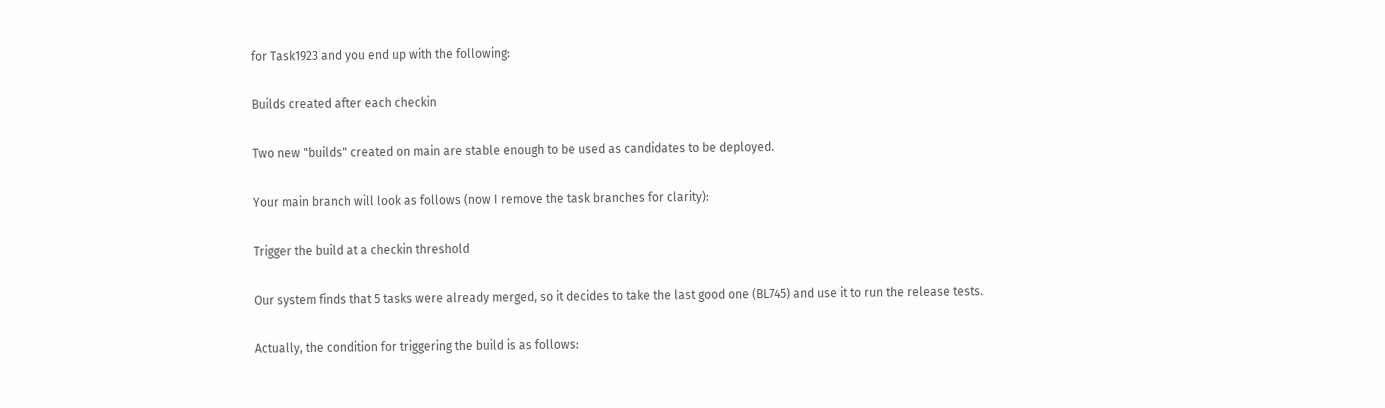for Task1923 and you end up with the following:

Builds created after each checkin

Two new "builds" created on main are stable enough to be used as candidates to be deployed.

Your main branch will look as follows (now I remove the task branches for clarity):

Trigger the build at a checkin threshold

Our system finds that 5 tasks were already merged, so it decides to take the last good one (BL745) and use it to run the release tests.

Actually, the condition for triggering the build is as follows: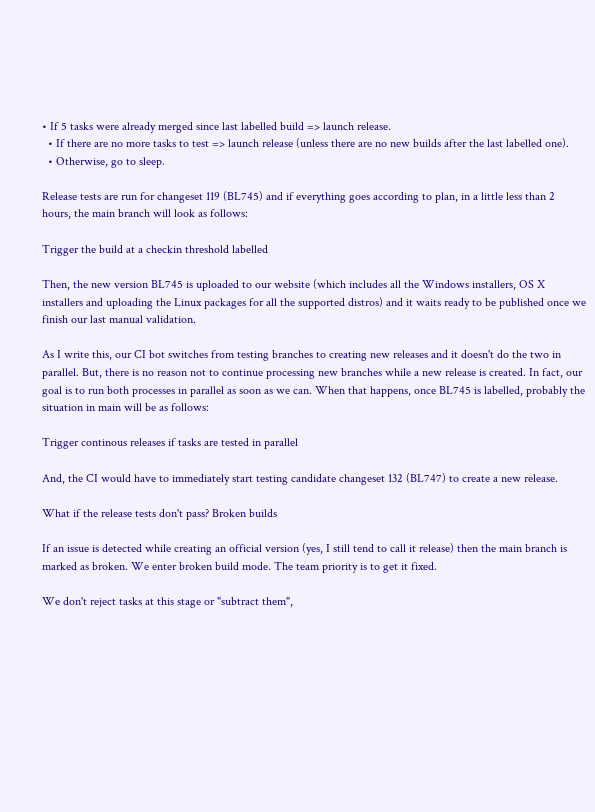• If 5 tasks were already merged since last labelled build => launch release.
  • If there are no more tasks to test => launch release (unless there are no new builds after the last labelled one).
  • Otherwise, go to sleep.

Release tests are run for changeset 119 (BL745) and if everything goes according to plan, in a little less than 2 hours, the main branch will look as follows:

Trigger the build at a checkin threshold labelled

Then, the new version BL745 is uploaded to our website (which includes all the Windows installers, OS X installers and uploading the Linux packages for all the supported distros) and it waits ready to be published once we finish our last manual validation.

As I write this, our CI bot switches from testing branches to creating new releases and it doesn't do the two in parallel. But, there is no reason not to continue processing new branches while a new release is created. In fact, our goal is to run both processes in parallel as soon as we can. When that happens, once BL745 is labelled, probably the situation in main will be as follows:

Trigger continous releases if tasks are tested in parallel

And, the CI would have to immediately start testing candidate changeset 132 (BL747) to create a new release.

What if the release tests don't pass? Broken builds

If an issue is detected while creating an official version (yes, I still tend to call it release) then the main branch is marked as broken. We enter broken build mode. The team priority is to get it fixed.

We don't reject tasks at this stage or "subtract them",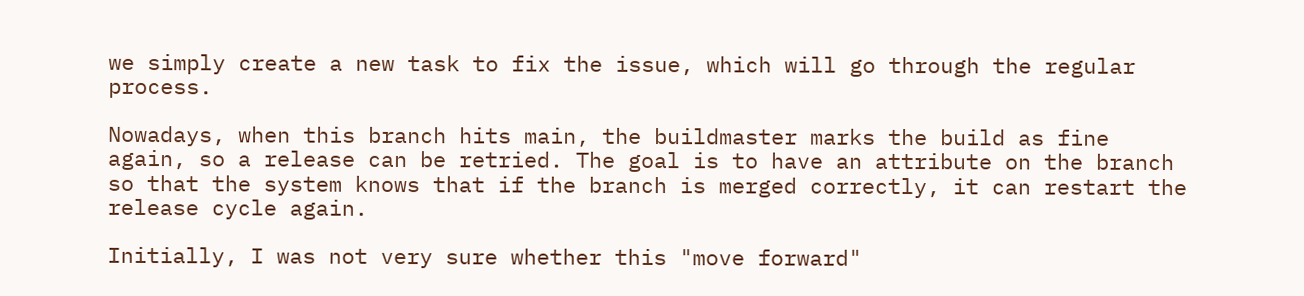we simply create a new task to fix the issue, which will go through the regular process.

Nowadays, when this branch hits main, the buildmaster marks the build as fine again, so a release can be retried. The goal is to have an attribute on the branch so that the system knows that if the branch is merged correctly, it can restart the release cycle again.

Initially, I was not very sure whether this "move forward"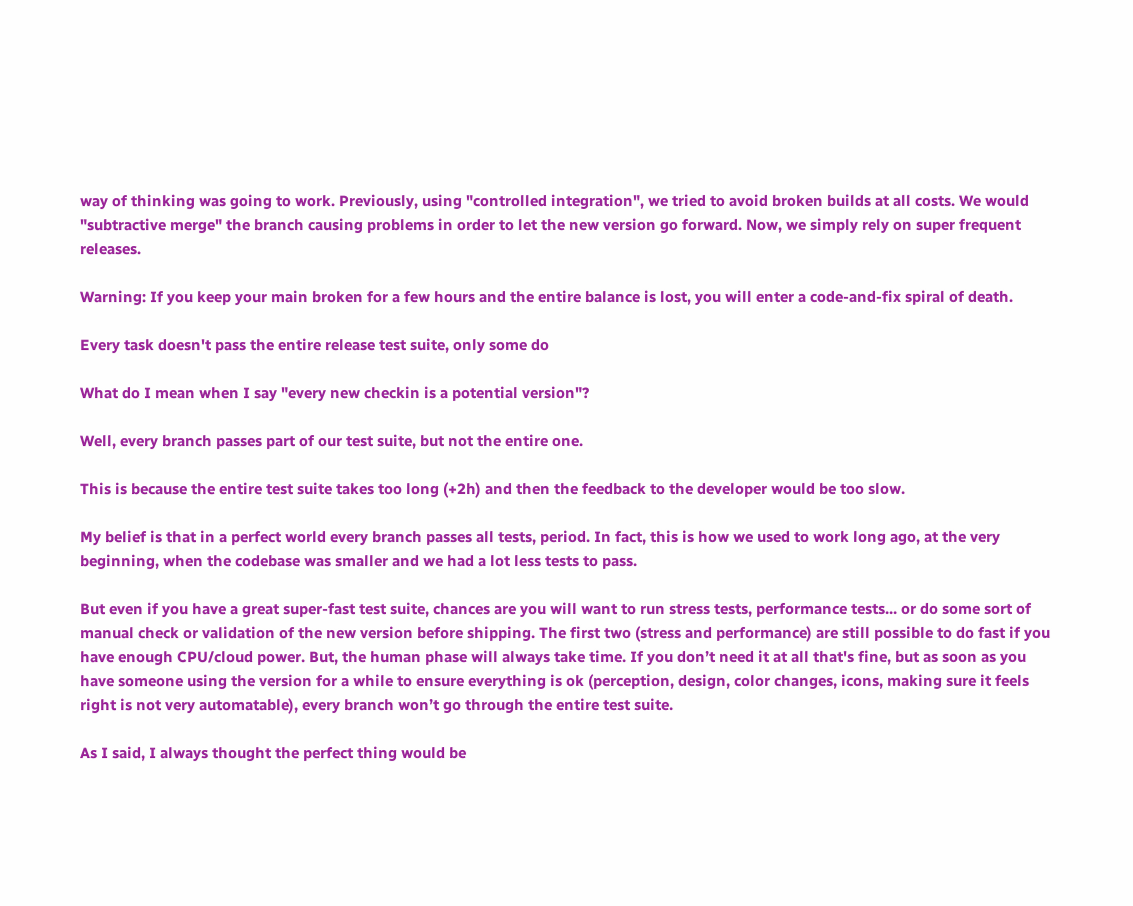way of thinking was going to work. Previously, using "controlled integration", we tried to avoid broken builds at all costs. We would "subtractive merge" the branch causing problems in order to let the new version go forward. Now, we simply rely on super frequent releases.

Warning: If you keep your main broken for a few hours and the entire balance is lost, you will enter a code-and-fix spiral of death.

Every task doesn't pass the entire release test suite, only some do

What do I mean when I say "every new checkin is a potential version"?

Well, every branch passes part of our test suite, but not the entire one.

This is because the entire test suite takes too long (+2h) and then the feedback to the developer would be too slow.

My belief is that in a perfect world every branch passes all tests, period. In fact, this is how we used to work long ago, at the very beginning, when the codebase was smaller and we had a lot less tests to pass.

But even if you have a great super-fast test suite, chances are you will want to run stress tests, performance tests... or do some sort of manual check or validation of the new version before shipping. The first two (stress and performance) are still possible to do fast if you have enough CPU/cloud power. But, the human phase will always take time. If you don’t need it at all that's fine, but as soon as you have someone using the version for a while to ensure everything is ok (perception, design, color changes, icons, making sure it feels right is not very automatable), every branch won’t go through the entire test suite.

As I said, I always thought the perfect thing would be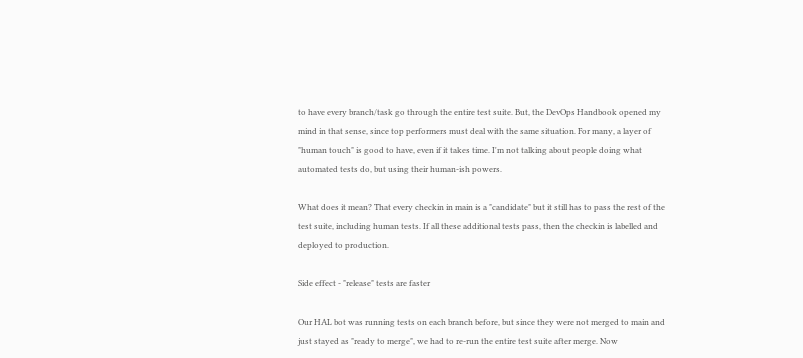to have every branch/task go through the entire test suite. But, the DevOps Handbook opened my mind in that sense, since top performers must deal with the same situation. For many, a layer of "human touch" is good to have, even if it takes time. I'm not talking about people doing what automated tests do, but using their human-ish powers.

What does it mean? That every checkin in main is a "candidate" but it still has to pass the rest of the test suite, including human tests. If all these additional tests pass, then the checkin is labelled and deployed to production.

Side effect - "release" tests are faster

Our HAL bot was running tests on each branch before, but since they were not merged to main and just stayed as "ready to merge", we had to re-run the entire test suite after merge. Now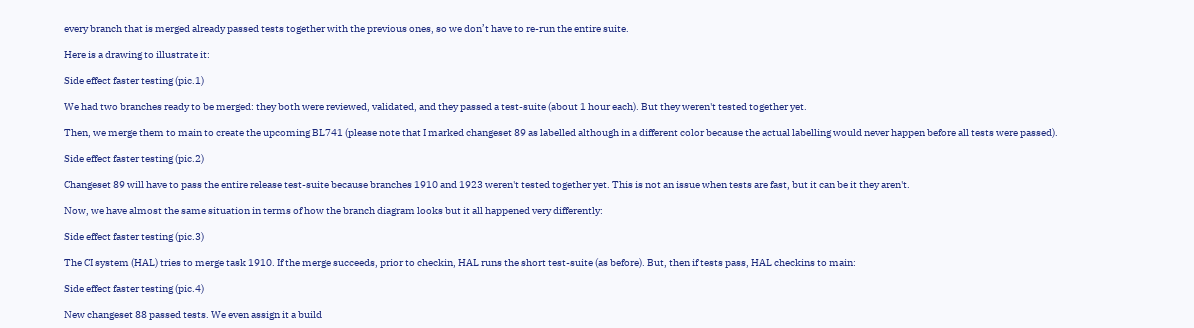every branch that is merged already passed tests together with the previous ones, so we don’t have to re-run the entire suite.

Here is a drawing to illustrate it:

Side effect faster testing (pic.1)

We had two branches ready to be merged: they both were reviewed, validated, and they passed a test-suite (about 1 hour each). But they weren't tested together yet.

Then, we merge them to main to create the upcoming BL741 (please note that I marked changeset 89 as labelled although in a different color because the actual labelling would never happen before all tests were passed).

Side effect faster testing (pic.2)

Changeset 89 will have to pass the entire release test-suite because branches 1910 and 1923 weren't tested together yet. This is not an issue when tests are fast, but it can be it they aren't.

Now, we have almost the same situation in terms of how the branch diagram looks but it all happened very differently:

Side effect faster testing (pic.3)

The CI system (HAL) tries to merge task 1910. If the merge succeeds, prior to checkin, HAL runs the short test-suite (as before). But, then if tests pass, HAL checkins to main:

Side effect faster testing (pic.4)

New changeset 88 passed tests. We even assign it a build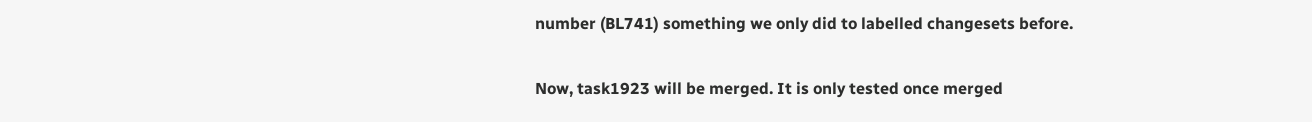number (BL741) something we only did to labelled changesets before.

Now, task1923 will be merged. It is only tested once merged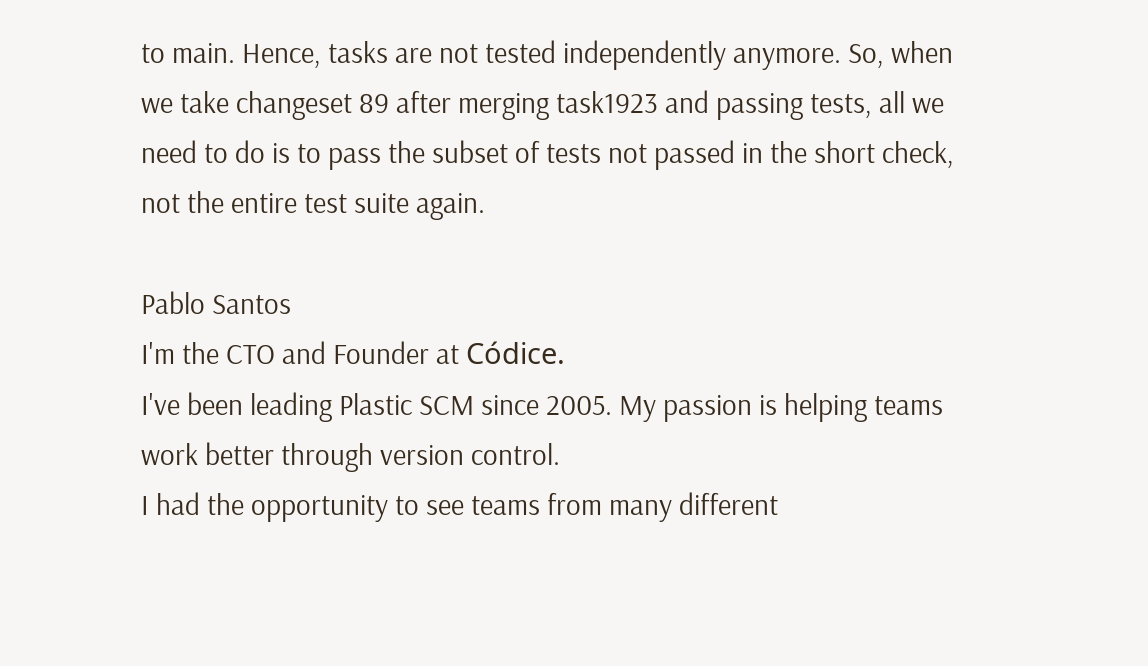to main. Hence, tasks are not tested independently anymore. So, when we take changeset 89 after merging task1923 and passing tests, all we need to do is to pass the subset of tests not passed in the short check, not the entire test suite again.

Pablo Santos
I'm the CTO and Founder at Códice.
I've been leading Plastic SCM since 2005. My passion is helping teams work better through version control.
I had the opportunity to see teams from many different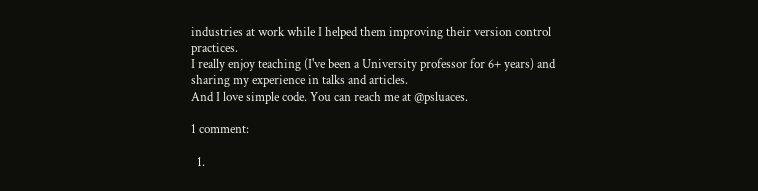industries at work while I helped them improving their version control practices.
I really enjoy teaching (I've been a University professor for 6+ years) and sharing my experience in talks and articles.
And I love simple code. You can reach me at @psluaces.

1 comment:

  1.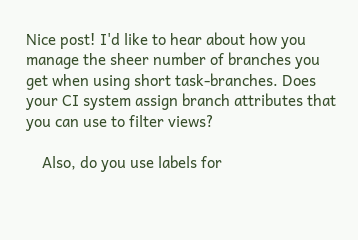Nice post! I'd like to hear about how you manage the sheer number of branches you get when using short task-branches. Does your CI system assign branch attributes that you can use to filter views?

    Also, do you use labels for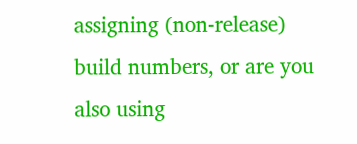assigning (non-release) build numbers, or are you also using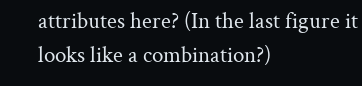attributes here? (In the last figure it looks like a combination?)